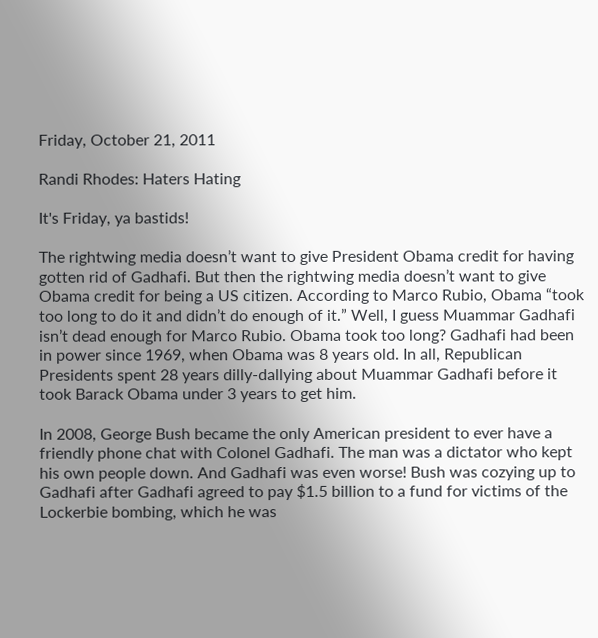Friday, October 21, 2011

Randi Rhodes: Haters Hating

It's Friday, ya bastids!

The rightwing media doesn’t want to give President Obama credit for having gotten rid of Gadhafi. But then the rightwing media doesn’t want to give Obama credit for being a US citizen. According to Marco Rubio, Obama “took too long to do it and didn’t do enough of it.” Well, I guess Muammar Gadhafi isn’t dead enough for Marco Rubio. Obama took too long? Gadhafi had been in power since 1969, when Obama was 8 years old. In all, Republican Presidents spent 28 years dilly-dallying about Muammar Gadhafi before it took Barack Obama under 3 years to get him.

In 2008, George Bush became the only American president to ever have a friendly phone chat with Colonel Gadhafi. The man was a dictator who kept his own people down. And Gadhafi was even worse! Bush was cozying up to Gadhafi after Gadhafi agreed to pay $1.5 billion to a fund for victims of the Lockerbie bombing, which he was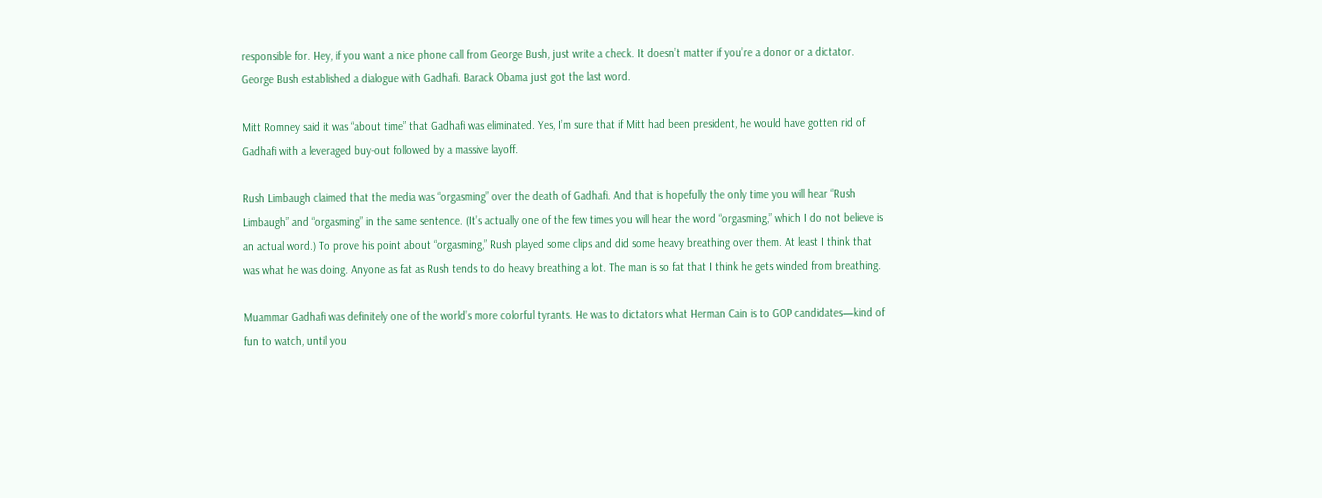responsible for. Hey, if you want a nice phone call from George Bush, just write a check. It doesn’t matter if you’re a donor or a dictator. George Bush established a dialogue with Gadhafi. Barack Obama just got the last word.

Mitt Romney said it was “about time” that Gadhafi was eliminated. Yes, I’m sure that if Mitt had been president, he would have gotten rid of Gadhafi with a leveraged buy-out followed by a massive layoff.

Rush Limbaugh claimed that the media was “orgasming” over the death of Gadhafi. And that is hopefully the only time you will hear “Rush Limbaugh” and “orgasming” in the same sentence. (It’s actually one of the few times you will hear the word “orgasming,” which I do not believe is an actual word.) To prove his point about “orgasming,” Rush played some clips and did some heavy breathing over them. At least I think that was what he was doing. Anyone as fat as Rush tends to do heavy breathing a lot. The man is so fat that I think he gets winded from breathing.

Muammar Gadhafi was definitely one of the world’s more colorful tyrants. He was to dictators what Herman Cain is to GOP candidates—kind of fun to watch, until you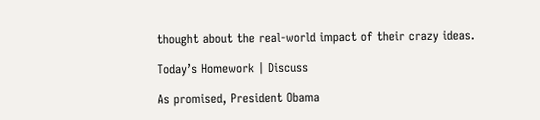thought about the real-world impact of their crazy ideas.

Today’s Homework | Discuss

As promised, President Obama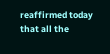reaffirmed today that all the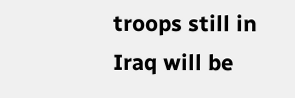troops still in Iraq will be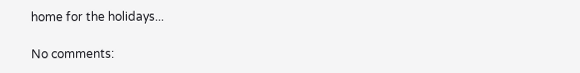home for the holidays...

No comments: